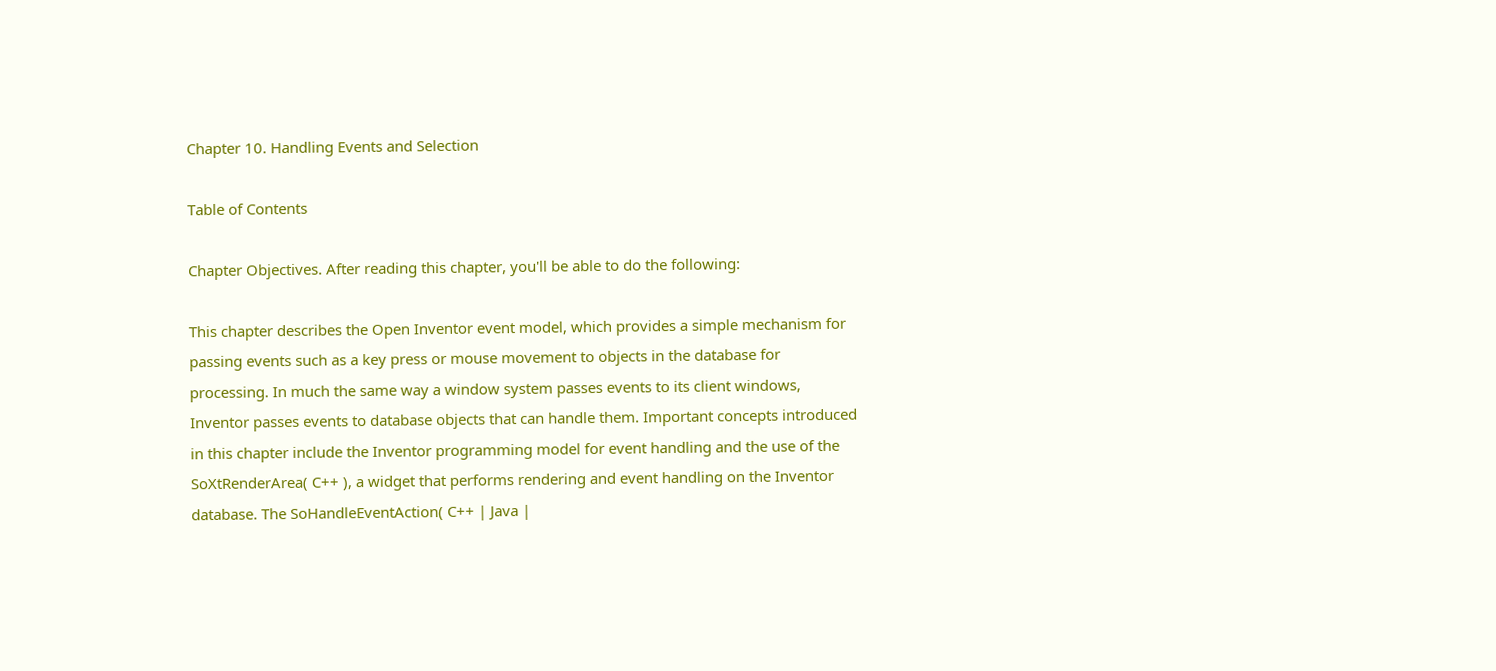Chapter 10. Handling Events and Selection

Table of Contents

Chapter Objectives. After reading this chapter, you'll be able to do the following:

This chapter describes the Open Inventor event model, which provides a simple mechanism for passing events such as a key press or mouse movement to objects in the database for processing. In much the same way a window system passes events to its client windows, Inventor passes events to database objects that can handle them. Important concepts introduced in this chapter include the Inventor programming model for event handling and the use of the SoXtRenderArea( C++ ), a widget that performs rendering and event handling on the Inventor database. The SoHandleEventAction( C++ | Java |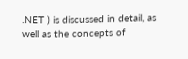.NET ) is discussed in detail, as well as the concepts of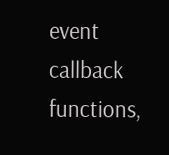event callback functions,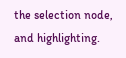the selection node, and highlighting.